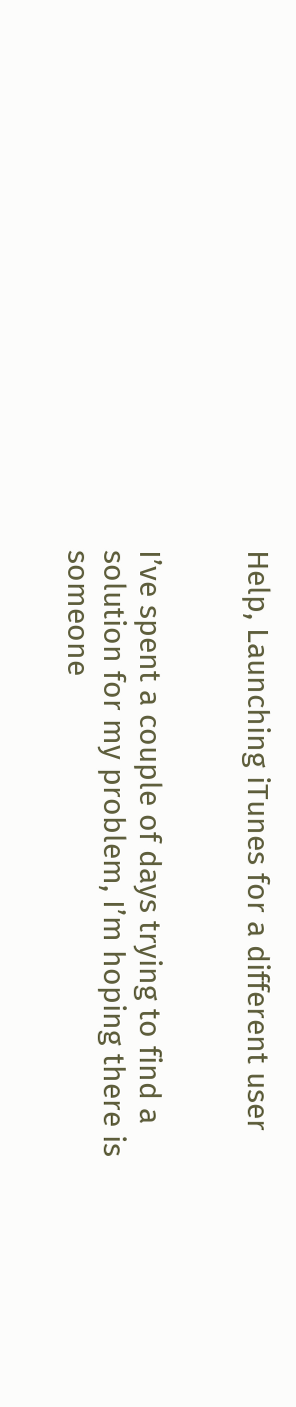Help, Launching iTunes for a different user


I’ve spent a couple of days trying to find a solution for my problem, I’m hoping there is someone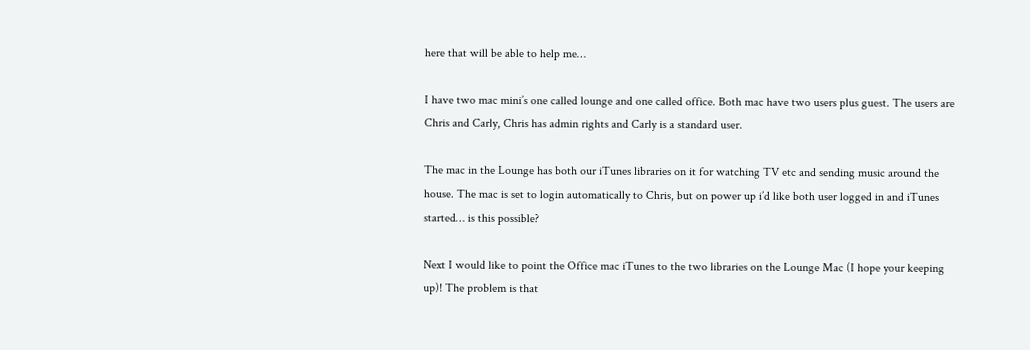here that will be able to help me…

I have two mac mini’s one called lounge and one called office. Both mac have two users plus guest. The users are Chris and Carly, Chris has admin rights and Carly is a standard user.

The mac in the Lounge has both our iTunes libraries on it for watching TV etc and sending music around the house. The mac is set to login automatically to Chris, but on power up i’d like both user logged in and iTunes started… is this possible?

Next I would like to point the Office mac iTunes to the two libraries on the Lounge Mac (I hope your keeping up)! The problem is that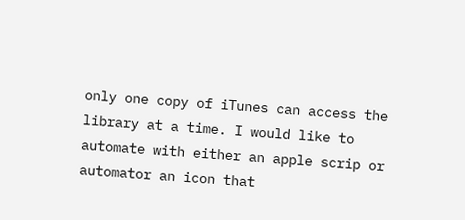only one copy of iTunes can access the library at a time. I would like to automate with either an apple scrip or automator an icon that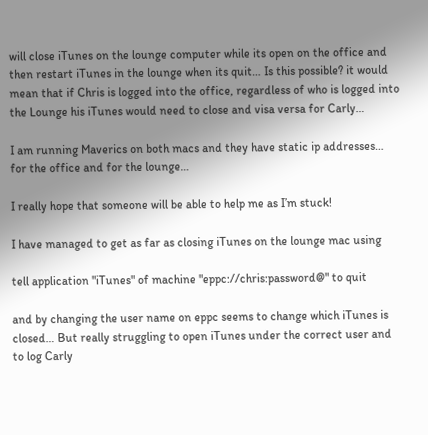will close iTunes on the lounge computer while its open on the office and then restart iTunes in the lounge when its quit… Is this possible? it would mean that if Chris is logged into the office, regardless of who is logged into the Lounge his iTunes would need to close and visa versa for Carly…

I am running Maverics on both macs and they have static ip addresses… for the office and for the lounge…

I really hope that someone will be able to help me as I’m stuck!

I have managed to get as far as closing iTunes on the lounge mac using

tell application "iTunes" of machine "eppc://chris:password@" to quit

and by changing the user name on eppc seems to change which iTunes is closed… But really struggling to open iTunes under the correct user and to log Carly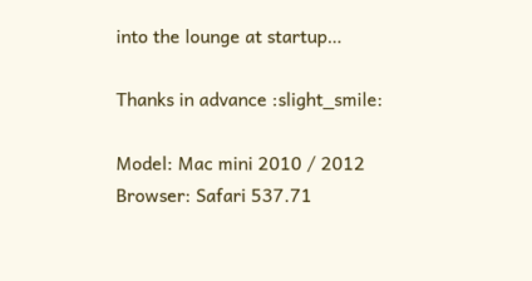into the lounge at startup…

Thanks in advance :slight_smile:

Model: Mac mini 2010 / 2012
Browser: Safari 537.71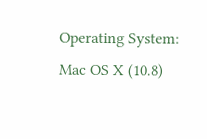Operating System: Mac OS X (10.8)